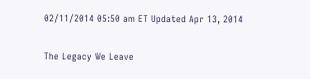02/11/2014 05:50 am ET Updated Apr 13, 2014

The Legacy We Leave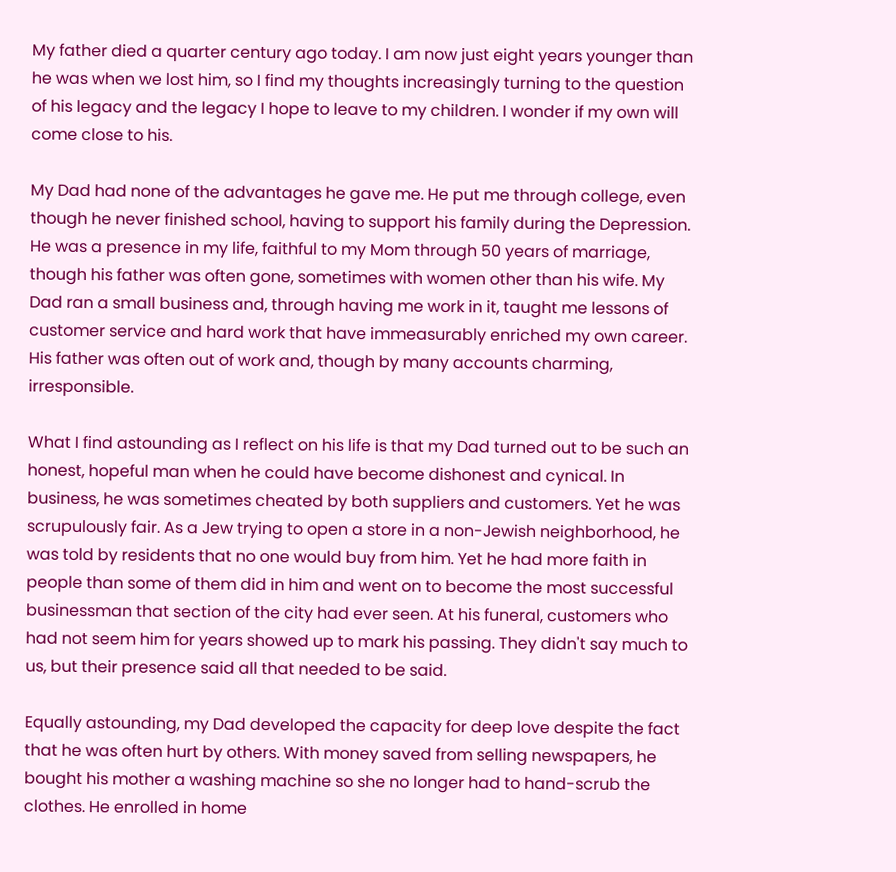My father died a quarter century ago today. I am now just eight years younger than he was when we lost him, so I find my thoughts increasingly turning to the question of his legacy and the legacy I hope to leave to my children. I wonder if my own will come close to his.

My Dad had none of the advantages he gave me. He put me through college, even though he never finished school, having to support his family during the Depression. He was a presence in my life, faithful to my Mom through 50 years of marriage, though his father was often gone, sometimes with women other than his wife. My Dad ran a small business and, through having me work in it, taught me lessons of customer service and hard work that have immeasurably enriched my own career. His father was often out of work and, though by many accounts charming, irresponsible.

What I find astounding as I reflect on his life is that my Dad turned out to be such an honest, hopeful man when he could have become dishonest and cynical. In business, he was sometimes cheated by both suppliers and customers. Yet he was scrupulously fair. As a Jew trying to open a store in a non-Jewish neighborhood, he was told by residents that no one would buy from him. Yet he had more faith in people than some of them did in him and went on to become the most successful businessman that section of the city had ever seen. At his funeral, customers who had not seem him for years showed up to mark his passing. They didn't say much to us, but their presence said all that needed to be said.

Equally astounding, my Dad developed the capacity for deep love despite the fact that he was often hurt by others. With money saved from selling newspapers, he bought his mother a washing machine so she no longer had to hand-scrub the clothes. He enrolled in home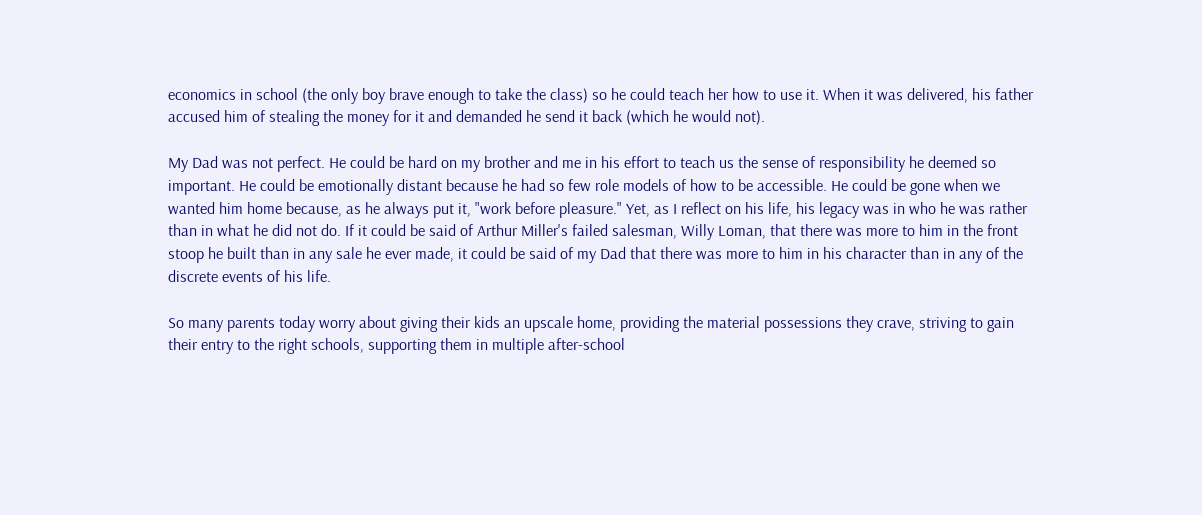economics in school (the only boy brave enough to take the class) so he could teach her how to use it. When it was delivered, his father accused him of stealing the money for it and demanded he send it back (which he would not).

My Dad was not perfect. He could be hard on my brother and me in his effort to teach us the sense of responsibility he deemed so important. He could be emotionally distant because he had so few role models of how to be accessible. He could be gone when we wanted him home because, as he always put it, "work before pleasure." Yet, as I reflect on his life, his legacy was in who he was rather than in what he did not do. If it could be said of Arthur Miller's failed salesman, Willy Loman, that there was more to him in the front stoop he built than in any sale he ever made, it could be said of my Dad that there was more to him in his character than in any of the discrete events of his life.

So many parents today worry about giving their kids an upscale home, providing the material possessions they crave, striving to gain their entry to the right schools, supporting them in multiple after-school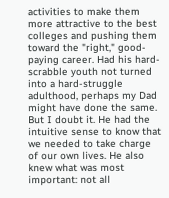activities to make them more attractive to the best colleges and pushing them toward the "right," good-paying career. Had his hard-scrabble youth not turned into a hard-struggle adulthood, perhaps my Dad might have done the same. But I doubt it. He had the intuitive sense to know that we needed to take charge of our own lives. He also knew what was most important: not all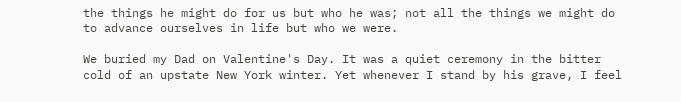the things he might do for us but who he was; not all the things we might do to advance ourselves in life but who we were.

We buried my Dad on Valentine's Day. It was a quiet ceremony in the bitter cold of an upstate New York winter. Yet whenever I stand by his grave, I feel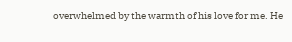overwhelmed by the warmth of his love for me. He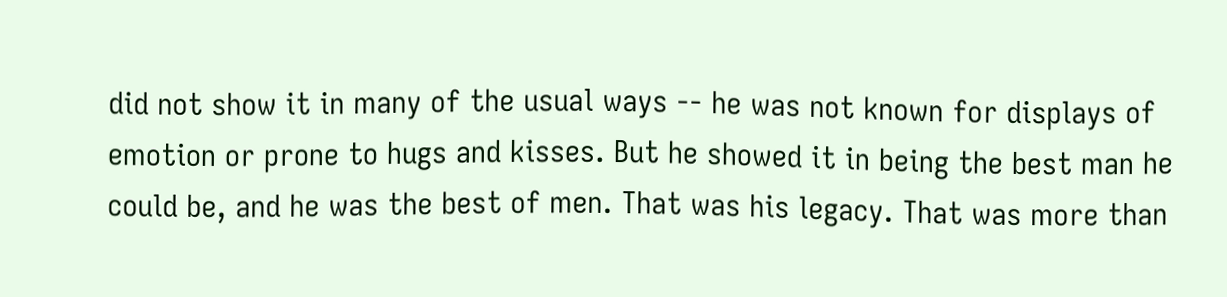did not show it in many of the usual ways -- he was not known for displays of emotion or prone to hugs and kisses. But he showed it in being the best man he could be, and he was the best of men. That was his legacy. That was more than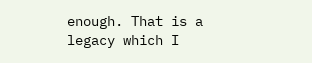enough. That is a legacy which I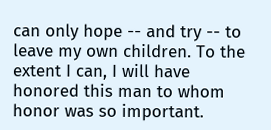can only hope -- and try -- to leave my own children. To the extent I can, I will have honored this man to whom honor was so important.